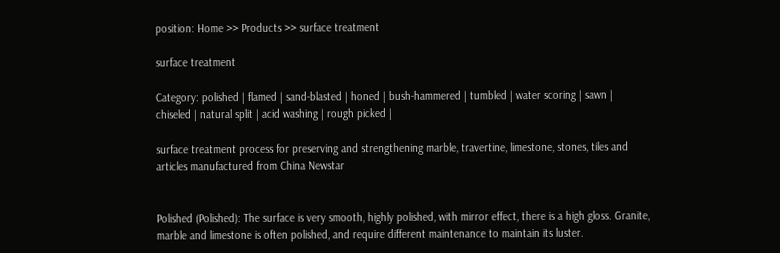position: Home >> Products >> surface treatment

surface treatment

Category: polished | flamed | sand-blasted | honed | bush-hammered | tumbled | water scoring | sawn | chiseled | natural split | acid washing | rough picked |

surface treatment process for preserving and strengthening marble, travertine, limestone, stones, tiles and articles manufactured from China Newstar


Polished (Polished): The surface is very smooth, highly polished, with mirror effect, there is a high gloss. Granite, marble and limestone is often polished, and require different maintenance to maintain its luster.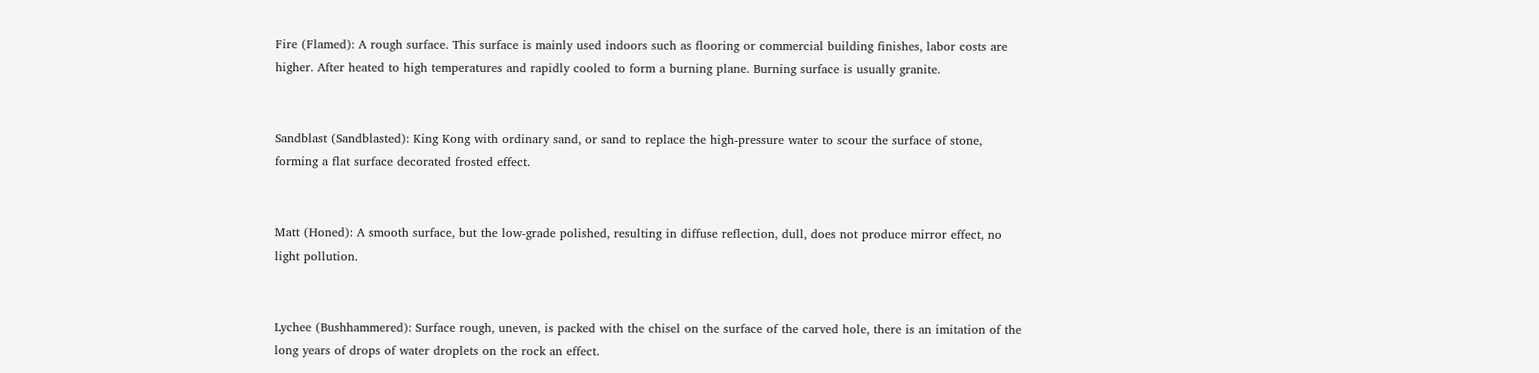Fire (Flamed): A rough surface. This surface is mainly used indoors such as flooring or commercial building finishes, labor costs are higher. After heated to high temperatures and rapidly cooled to form a burning plane. Burning surface is usually granite.


Sandblast (Sandblasted): King Kong with ordinary sand, or sand to replace the high-pressure water to scour the surface of stone, forming a flat surface decorated frosted effect.


Matt (Honed): A smooth surface, but the low-grade polished, resulting in diffuse reflection, dull, does not produce mirror effect, no light pollution.


Lychee (Bushhammered): Surface rough, uneven, is packed with the chisel on the surface of the carved hole, there is an imitation of the long years of drops of water droplets on the rock an effect.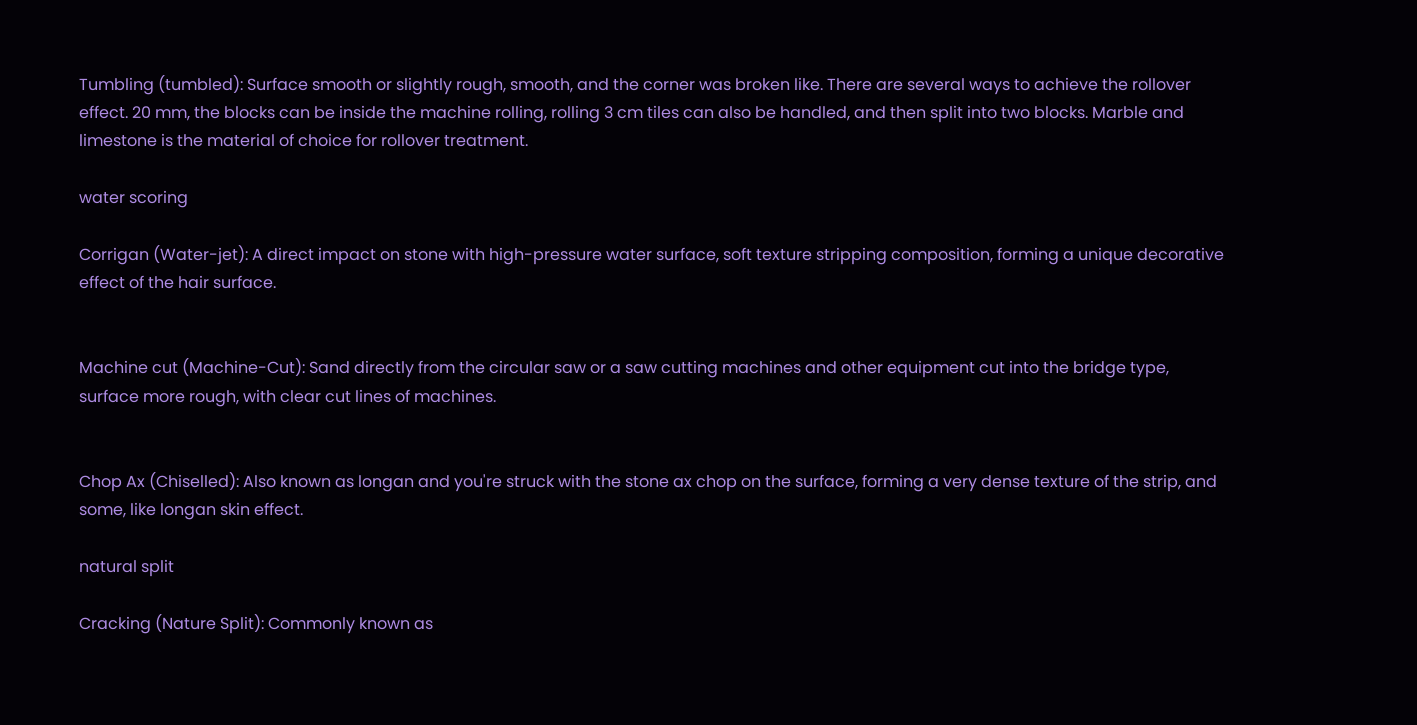Tumbling (tumbled): Surface smooth or slightly rough, smooth, and the corner was broken like. There are several ways to achieve the rollover effect. 20 mm, the blocks can be inside the machine rolling, rolling 3 cm tiles can also be handled, and then split into two blocks. Marble and limestone is the material of choice for rollover treatment.

water scoring

Corrigan (Water-jet): A direct impact on stone with high-pressure water surface, soft texture stripping composition, forming a unique decorative effect of the hair surface.


Machine cut (Machine-Cut): Sand directly from the circular saw or a saw cutting machines and other equipment cut into the bridge type, surface more rough, with clear cut lines of machines.


Chop Ax (Chiselled): Also known as longan and you're struck with the stone ax chop on the surface, forming a very dense texture of the strip, and some, like longan skin effect.

natural split

Cracking (Nature Split): Commonly known as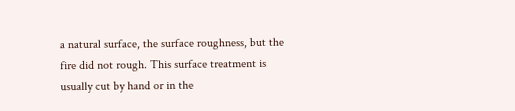a natural surface, the surface roughness, but the fire did not rough. This surface treatment is usually cut by hand or in the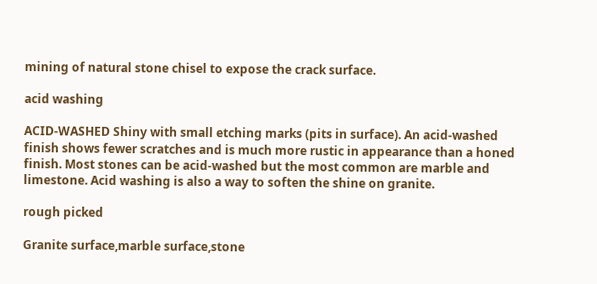mining of natural stone chisel to expose the crack surface.

acid washing

ACID-WASHED Shiny with small etching marks (pits in surface). An acid-washed finish shows fewer scratches and is much more rustic in appearance than a honed finish. Most stones can be acid-washed but the most common are marble and limestone. Acid washing is also a way to soften the shine on granite.

rough picked

Granite surface,marble surface,stone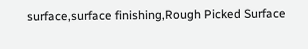surface,surface finishing,Rough Picked Surface